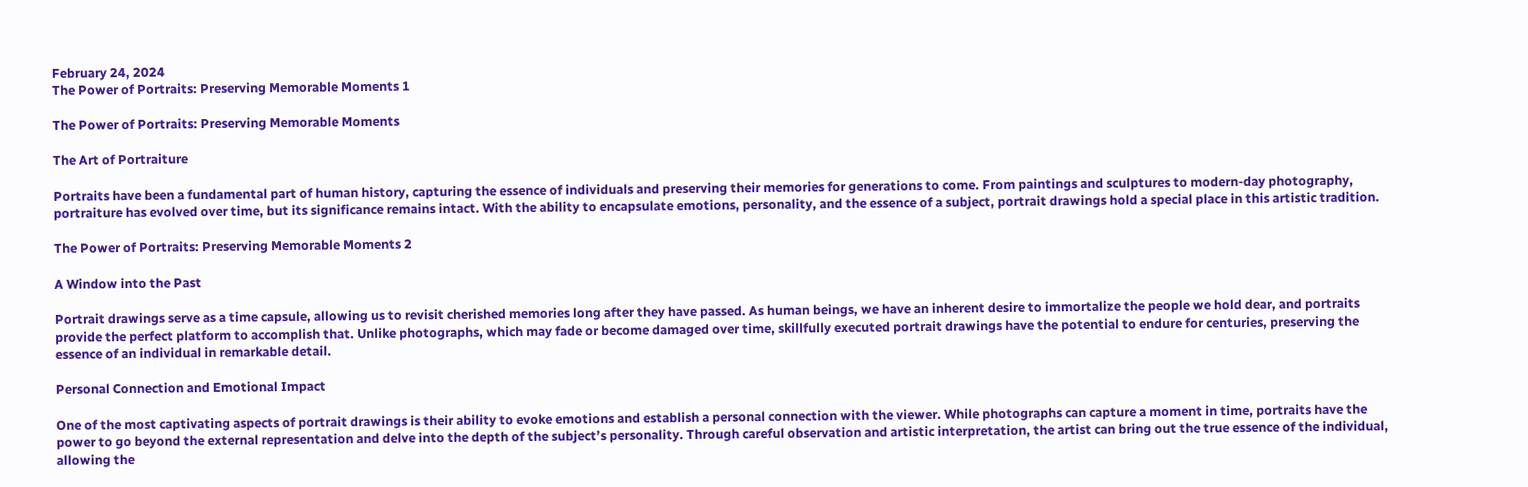February 24, 2024
The Power of Portraits: Preserving Memorable Moments 1

The Power of Portraits: Preserving Memorable Moments

The Art of Portraiture

Portraits have been a fundamental part of human history, capturing the essence of individuals and preserving their memories for generations to come. From paintings and sculptures to modern-day photography, portraiture has evolved over time, but its significance remains intact. With the ability to encapsulate emotions, personality, and the essence of a subject, portrait drawings hold a special place in this artistic tradition.

The Power of Portraits: Preserving Memorable Moments 2

A Window into the Past

Portrait drawings serve as a time capsule, allowing us to revisit cherished memories long after they have passed. As human beings, we have an inherent desire to immortalize the people we hold dear, and portraits provide the perfect platform to accomplish that. Unlike photographs, which may fade or become damaged over time, skillfully executed portrait drawings have the potential to endure for centuries, preserving the essence of an individual in remarkable detail.

Personal Connection and Emotional Impact

One of the most captivating aspects of portrait drawings is their ability to evoke emotions and establish a personal connection with the viewer. While photographs can capture a moment in time, portraits have the power to go beyond the external representation and delve into the depth of the subject’s personality. Through careful observation and artistic interpretation, the artist can bring out the true essence of the individual, allowing the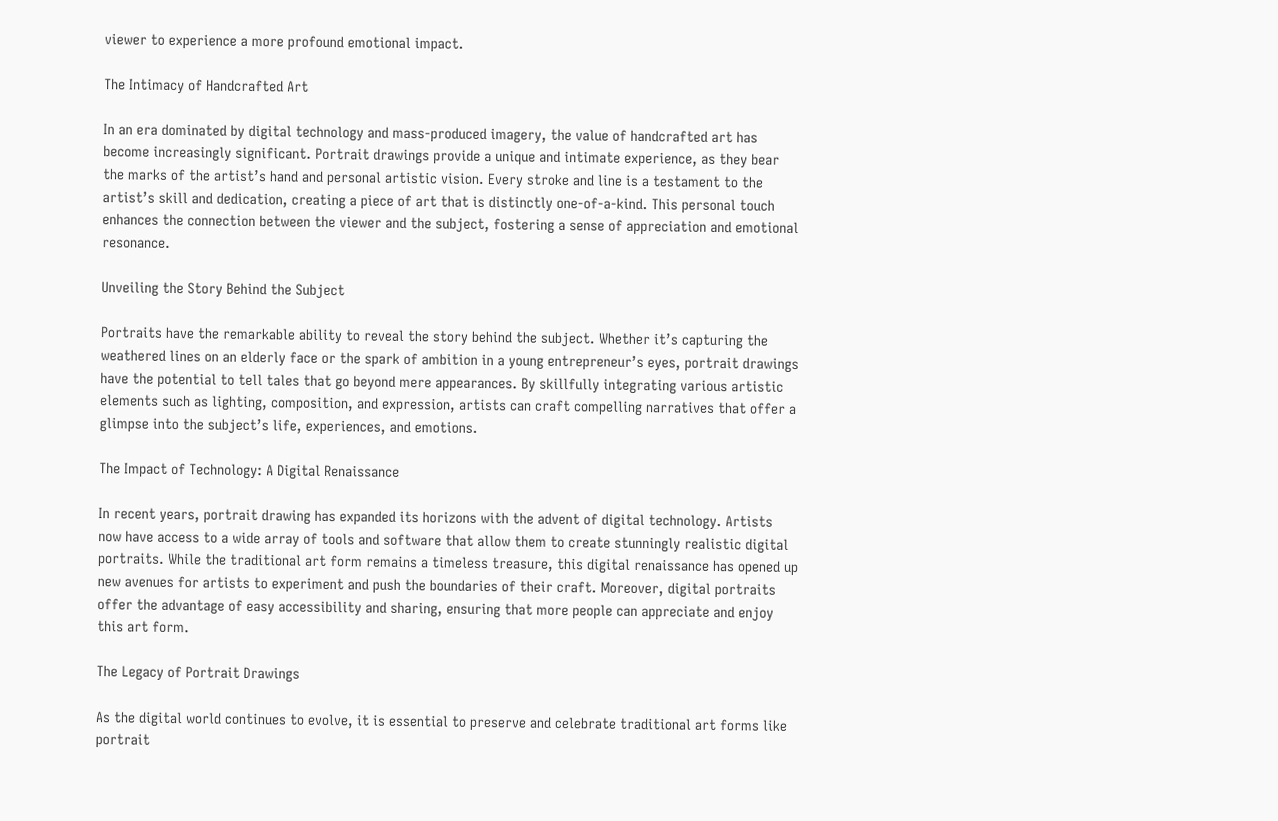viewer to experience a more profound emotional impact.

The Intimacy of Handcrafted Art

In an era dominated by digital technology and mass-produced imagery, the value of handcrafted art has become increasingly significant. Portrait drawings provide a unique and intimate experience, as they bear the marks of the artist’s hand and personal artistic vision. Every stroke and line is a testament to the artist’s skill and dedication, creating a piece of art that is distinctly one-of-a-kind. This personal touch enhances the connection between the viewer and the subject, fostering a sense of appreciation and emotional resonance.

Unveiling the Story Behind the Subject

Portraits have the remarkable ability to reveal the story behind the subject. Whether it’s capturing the weathered lines on an elderly face or the spark of ambition in a young entrepreneur’s eyes, portrait drawings have the potential to tell tales that go beyond mere appearances. By skillfully integrating various artistic elements such as lighting, composition, and expression, artists can craft compelling narratives that offer a glimpse into the subject’s life, experiences, and emotions.

The Impact of Technology: A Digital Renaissance

In recent years, portrait drawing has expanded its horizons with the advent of digital technology. Artists now have access to a wide array of tools and software that allow them to create stunningly realistic digital portraits. While the traditional art form remains a timeless treasure, this digital renaissance has opened up new avenues for artists to experiment and push the boundaries of their craft. Moreover, digital portraits offer the advantage of easy accessibility and sharing, ensuring that more people can appreciate and enjoy this art form.

The Legacy of Portrait Drawings

As the digital world continues to evolve, it is essential to preserve and celebrate traditional art forms like portrait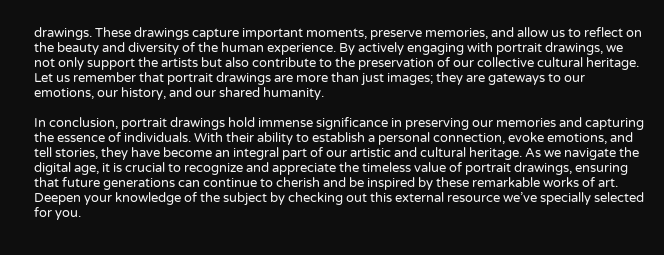drawings. These drawings capture important moments, preserve memories, and allow us to reflect on the beauty and diversity of the human experience. By actively engaging with portrait drawings, we not only support the artists but also contribute to the preservation of our collective cultural heritage. Let us remember that portrait drawings are more than just images; they are gateways to our emotions, our history, and our shared humanity.

In conclusion, portrait drawings hold immense significance in preserving our memories and capturing the essence of individuals. With their ability to establish a personal connection, evoke emotions, and tell stories, they have become an integral part of our artistic and cultural heritage. As we navigate the digital age, it is crucial to recognize and appreciate the timeless value of portrait drawings, ensuring that future generations can continue to cherish and be inspired by these remarkable works of art. Deepen your knowledge of the subject by checking out this external resource we’ve specially selected for you.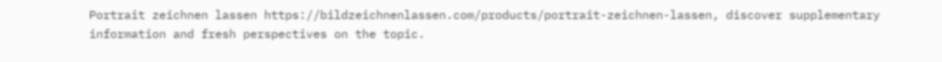Portrait zeichnen lassen https://bildzeichnenlassen.com/products/portrait-zeichnen-lassen, discover supplementary information and fresh perspectives on the topic.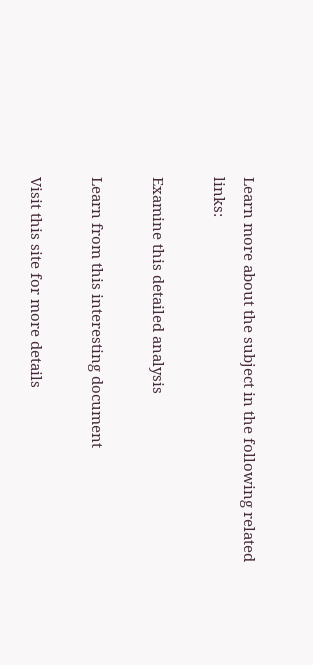Learn more about the subject in the following related links:

Examine this detailed analysis

Learn from this interesting document

Visit this site for more details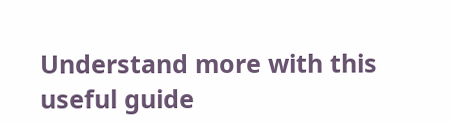Understand more with this useful guide